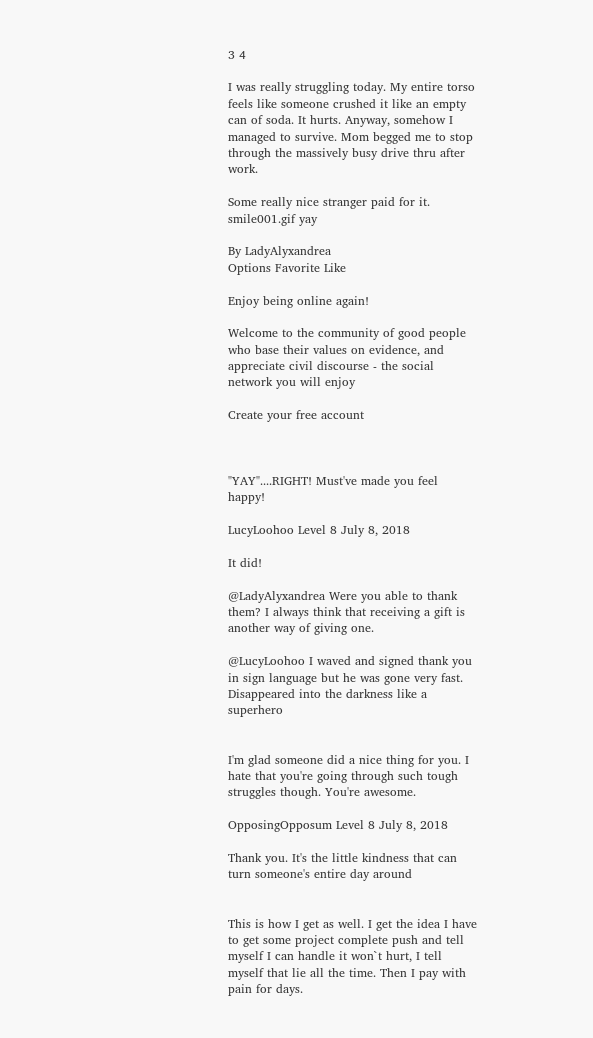3 4

I was really struggling today. My entire torso feels like someone crushed it like an empty can of soda. It hurts. Anyway, somehow I managed to survive. Mom begged me to stop through the massively busy drive thru after work.

Some really nice stranger paid for it. smile001.gif yay

By LadyAlyxandrea
Options Favorite Like

Enjoy being online again!

Welcome to the community of good people who base their values on evidence, and appreciate civil discourse - the social network you will enjoy

Create your free account



"YAY"....RIGHT! Must've made you feel happy!

LucyLoohoo Level 8 July 8, 2018

It did!

@LadyAlyxandrea Were you able to thank them? I always think that receiving a gift is another way of giving one.

@LucyLoohoo I waved and signed thank you in sign language but he was gone very fast. Disappeared into the darkness like a superhero


I'm glad someone did a nice thing for you. I hate that you're going through such tough struggles though. You're awesome.

OpposingOpposum Level 8 July 8, 2018

Thank you. It's the little kindness that can turn someone's entire day around


This is how I get as well. I get the idea I have to get some project complete push and tell myself I can handle it won`t hurt, I tell myself that lie all the time. Then I pay with pain for days.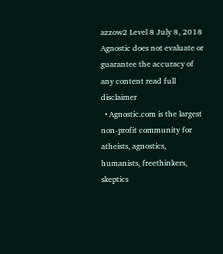azzow2 Level 8 July 8, 2018
Agnostic does not evaluate or guarantee the accuracy of any content read full disclaimer
  • Agnostic.com is the largest non-profit community for atheists, agnostics, humanists, freethinkers, skeptics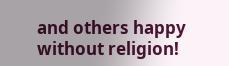and others happy without religion!